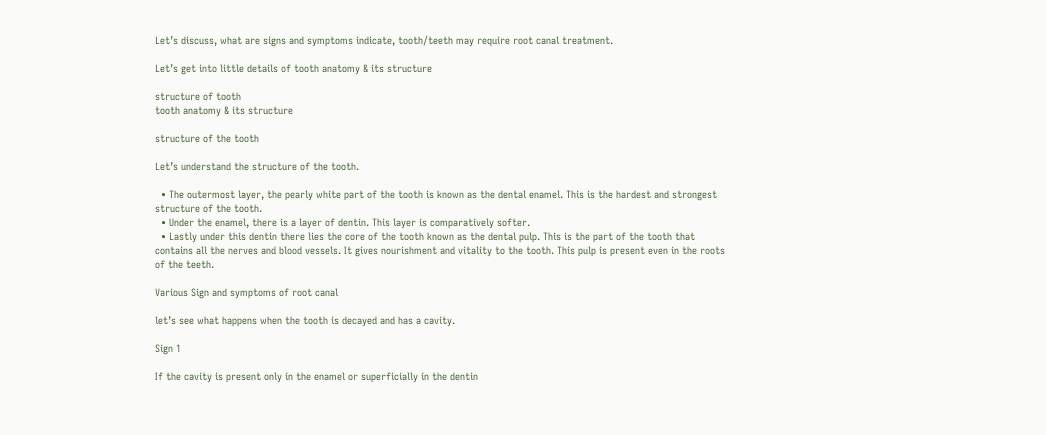Let’s discuss, what are signs and symptoms indicate, tooth/teeth may require root canal treatment.

Let’s get into little details of tooth anatomy & its structure

structure of tooth
tooth anatomy & its structure

structure of the tooth

Let’s understand the structure of the tooth.

  • The outermost layer, the pearly white part of the tooth is known as the dental enamel. This is the hardest and strongest structure of the tooth.
  • Under the enamel, there is a layer of dentin. This layer is comparatively softer.
  • Lastly under this dentin there lies the core of the tooth known as the dental pulp. This is the part of the tooth that contains all the nerves and blood vessels. It gives nourishment and vitality to the tooth. This pulp is present even in the roots of the teeth.

Various Sign and symptoms of root canal

let’s see what happens when the tooth is decayed and has a cavity.

Sign 1

If the cavity is present only in the enamel or superficially in the dentin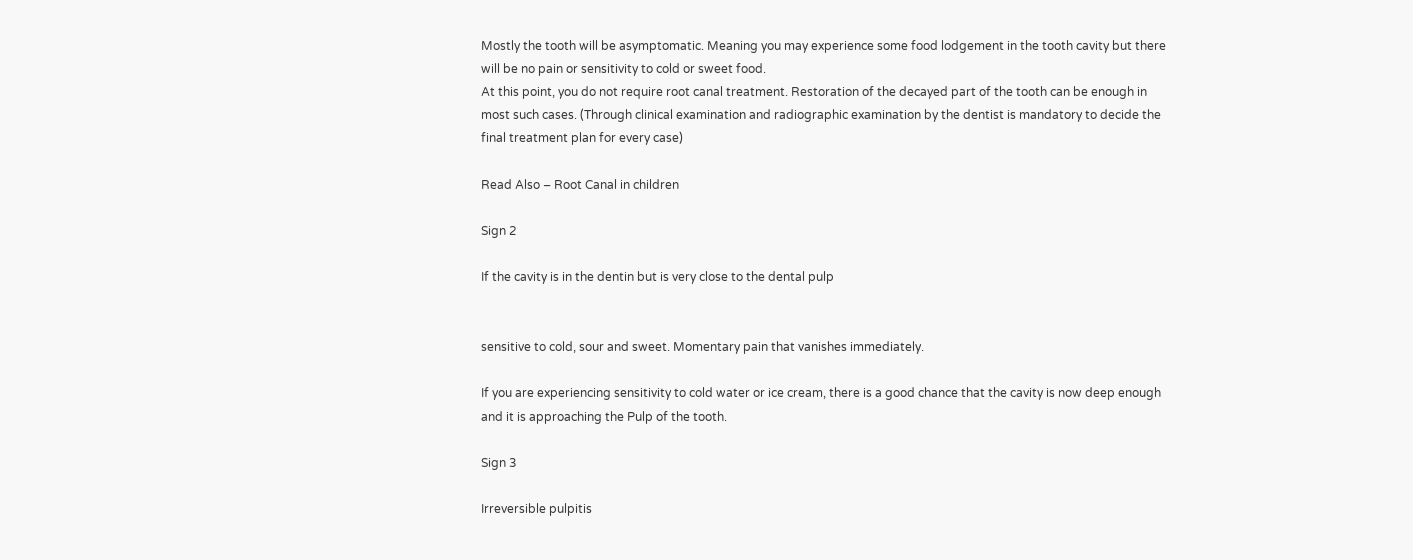Mostly the tooth will be asymptomatic. Meaning you may experience some food lodgement in the tooth cavity but there will be no pain or sensitivity to cold or sweet food.
At this point, you do not require root canal treatment. Restoration of the decayed part of the tooth can be enough in most such cases. (Through clinical examination and radiographic examination by the dentist is mandatory to decide the final treatment plan for every case)

Read Also – Root Canal in children

Sign 2

If the cavity is in the dentin but is very close to the dental pulp


sensitive to cold, sour and sweet. Momentary pain that vanishes immediately.

If you are experiencing sensitivity to cold water or ice cream, there is a good chance that the cavity is now deep enough and it is approaching the Pulp of the tooth.

Sign 3

Irreversible pulpitis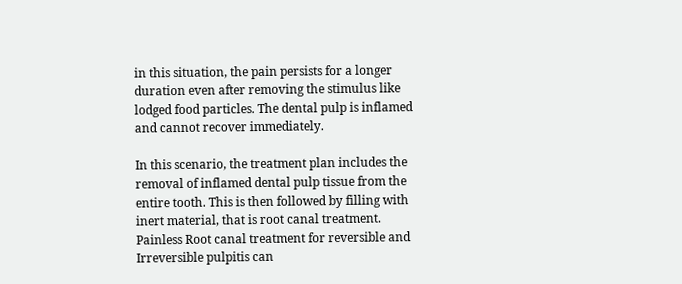in this situation, the pain persists for a longer duration even after removing the stimulus like lodged food particles. The dental pulp is inflamed and cannot recover immediately.

In this scenario, the treatment plan includes the removal of inflamed dental pulp tissue from the entire tooth. This is then followed by filling with inert material, that is root canal treatment. Painless Root canal treatment for reversible and Irreversible pulpitis can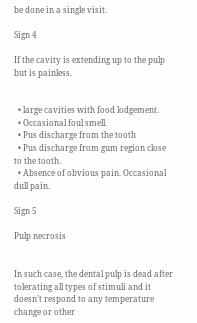be done in a single visit.

Sign 4

If the cavity is extending up to the pulp but is painless.


  • large cavities with food lodgement.
  • Occasional foul smell.
  • Pus discharge from the tooth
  • Pus discharge from gum region close to the tooth.
  • Absence of obvious pain. Occasional dull pain.

Sign 5

Pulp necrosis


In such case, the dental pulp is dead after tolerating all types of stimuli and it doesn’t respond to any temperature change or other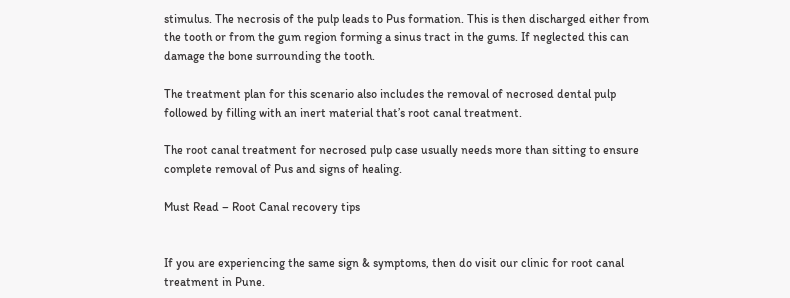stimulus. The necrosis of the pulp leads to Pus formation. This is then discharged either from the tooth or from the gum region forming a sinus tract in the gums. If neglected this can damage the bone surrounding the tooth.

The treatment plan for this scenario also includes the removal of necrosed dental pulp followed by filling with an inert material that’s root canal treatment.

The root canal treatment for necrosed pulp case usually needs more than sitting to ensure complete removal of Pus and signs of healing.

Must Read – Root Canal recovery tips


If you are experiencing the same sign & symptoms, then do visit our clinic for root canal treatment in Pune.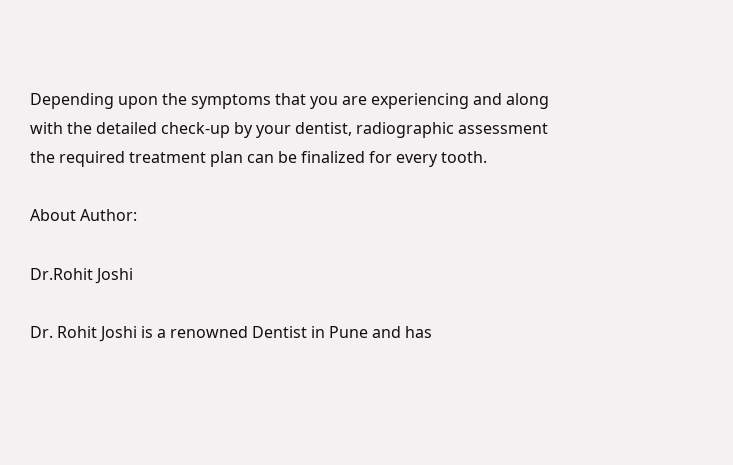Depending upon the symptoms that you are experiencing and along with the detailed check-up by your dentist, radiographic assessment the required treatment plan can be finalized for every tooth.

About Author:

Dr.Rohit Joshi

Dr. Rohit Joshi is a renowned Dentist in Pune and has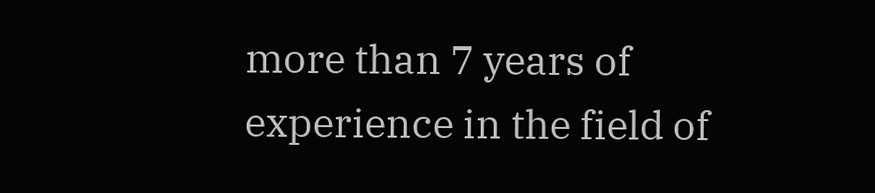more than 7 years of experience in the field of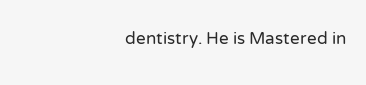dentistry. He is Mastered in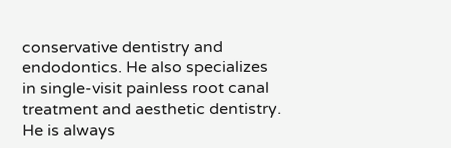conservative dentistry and endodontics. He also specializes in single-visit painless root canal treatment and aesthetic dentistry. He is always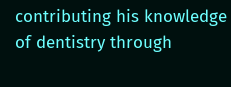contributing his knowledge of dentistry through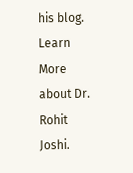his blog. Learn More about Dr. Rohit Joshi.